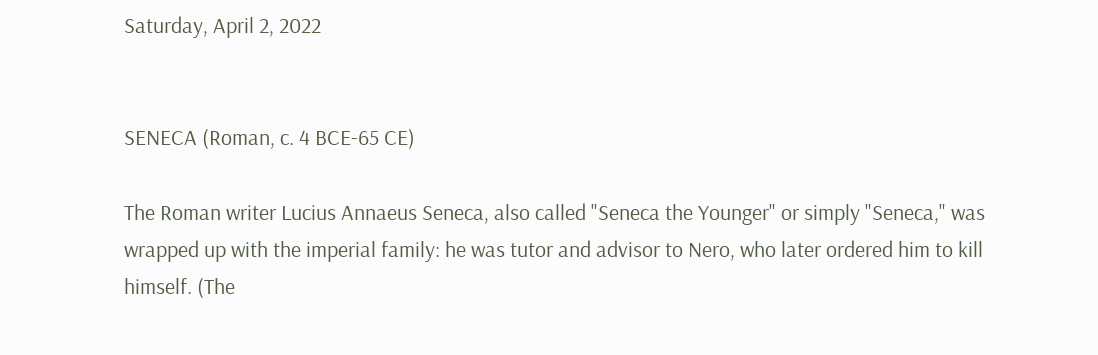Saturday, April 2, 2022


SENECA (Roman, c. 4 BCE-65 CE)

The Roman writer Lucius Annaeus Seneca, also called "Seneca the Younger" or simply "Seneca," was wrapped up with the imperial family: he was tutor and advisor to Nero, who later ordered him to kill himself. (The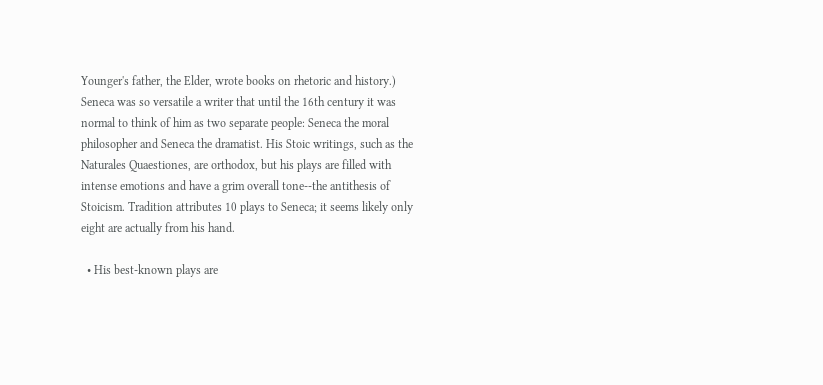Younger's father, the Elder, wrote books on rhetoric and history.) Seneca was so versatile a writer that until the 16th century it was normal to think of him as two separate people: Seneca the moral philosopher and Seneca the dramatist. His Stoic writings, such as the Naturales Quaestiones, are orthodox, but his plays are filled with intense emotions and have a grim overall tone--the antithesis of Stoicism. Tradition attributes 10 plays to Seneca; it seems likely only eight are actually from his hand.

  • His best-known plays are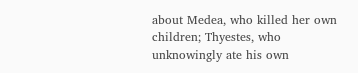about Medea, who killed her own children; Thyestes, who unknowingly ate his own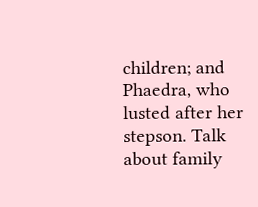children; and Phaedra, who lusted after her stepson. Talk about family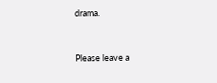drama.


Please leave a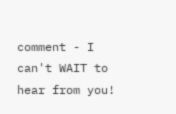comment - I can't WAIT to hear from you!